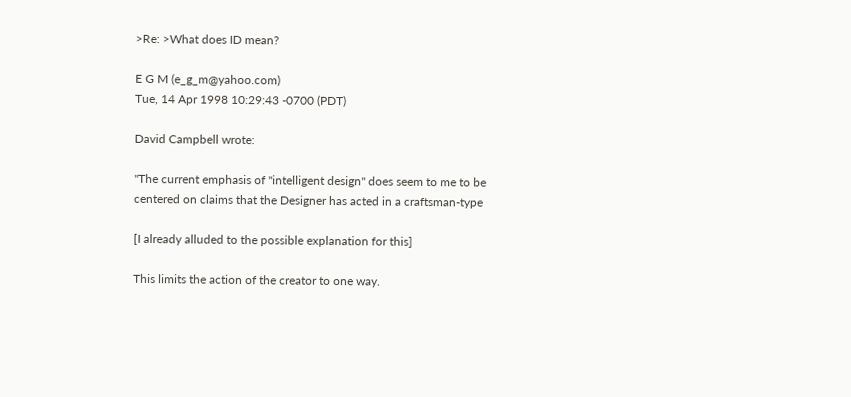>Re: >What does ID mean?

E G M (e_g_m@yahoo.com)
Tue, 14 Apr 1998 10:29:43 -0700 (PDT)

David Campbell wrote:

"The current emphasis of "intelligent design" does seem to me to be
centered on claims that the Designer has acted in a craftsman-type

[I already alluded to the possible explanation for this]

This limits the action of the creator to one way.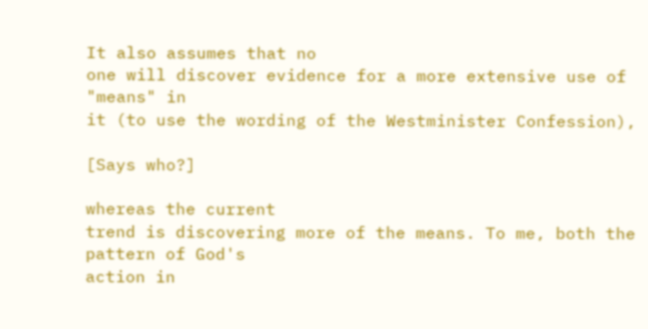It also assumes that no
one will discover evidence for a more extensive use of "means" in
it (to use the wording of the Westminister Confession),

[Says who?]

whereas the current
trend is discovering more of the means. To me, both the pattern of God's
action in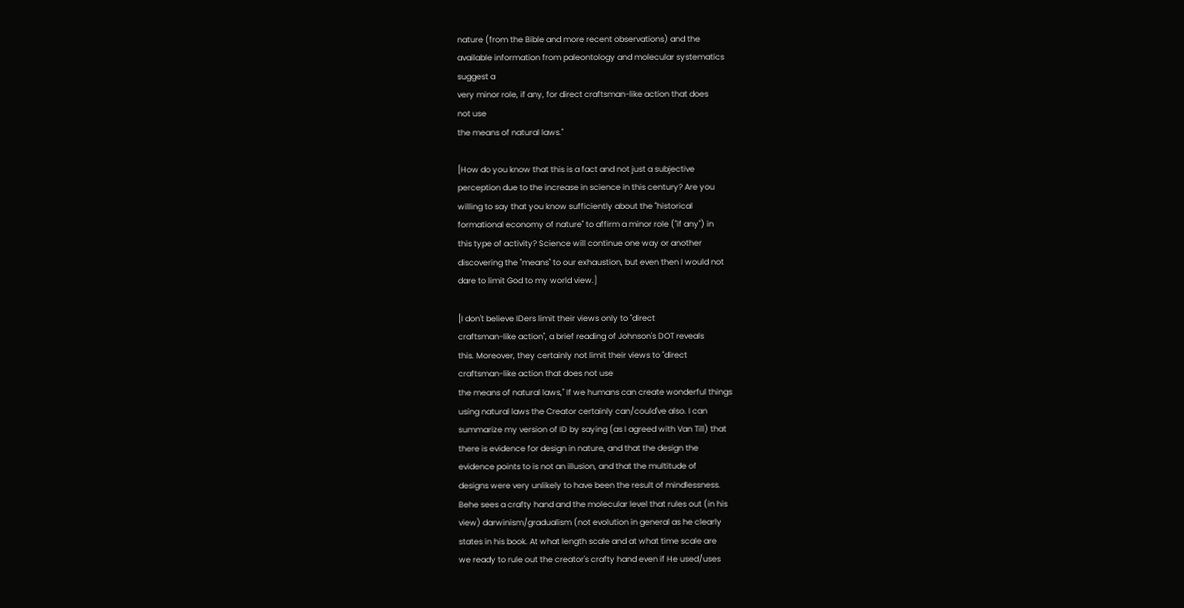nature (from the Bible and more recent observations) and the
available information from paleontology and molecular systematics
suggest a
very minor role, if any, for direct craftsman-like action that does
not use
the means of natural laws."

[How do you know that this is a fact and not just a subjective
perception due to the increase in science in this century? Are you
willing to say that you know sufficiently about the "historical
formational economy of nature" to affirm a minor role ("if any") in
this type of activity? Science will continue one way or another
discovering the "means" to our exhaustion, but even then I would not
dare to limit God to my world view.]

[I don't believe IDers limit their views only to "direct
craftsman-like action", a brief reading of Johnson's DOT reveals
this. Moreover, they certainly not limit their views to "direct
craftsman-like action that does not use
the means of natural laws," If we humans can create wonderful things
using natural laws the Creator certainly can/could've also. I can
summarize my version of ID by saying (as I agreed with Van Till) that
there is evidence for design in nature, and that the design the
evidence points to is not an illusion, and that the multitude of
designs were very unlikely to have been the result of mindlessness.
Behe sees a crafty hand and the molecular level that rules out (in his
view) darwinism/gradualism (not evolution in general as he clearly
states in his book. At what length scale and at what time scale are
we ready to rule out the creator's crafty hand even if He used/uses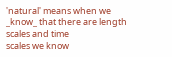'natural' means when we _know_ that there are length scales and time
scales we know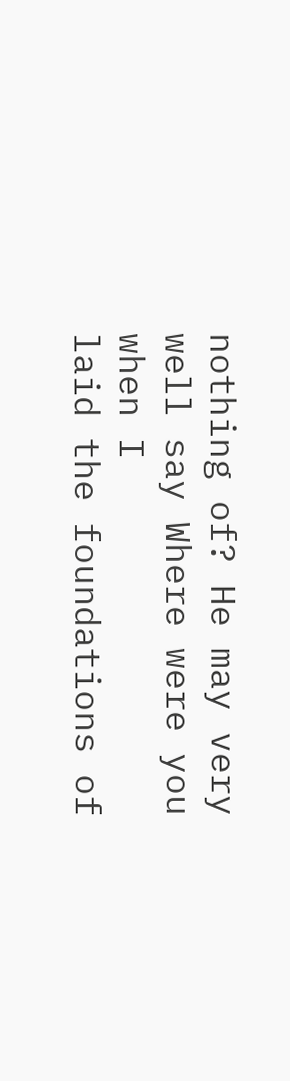nothing of? He may very well say Where were you when I
laid the foundations of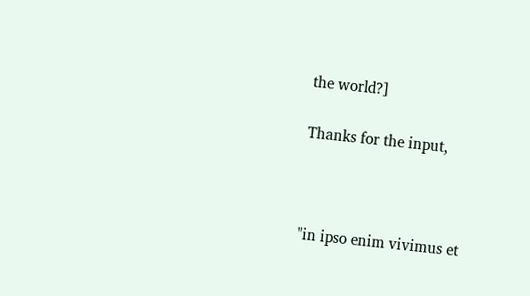the world?]

Thanks for the input,



"in ipso enim vivimus et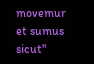movemur et sumus sicut"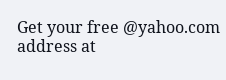Get your free @yahoo.com address at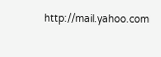http://mail.yahoo.com